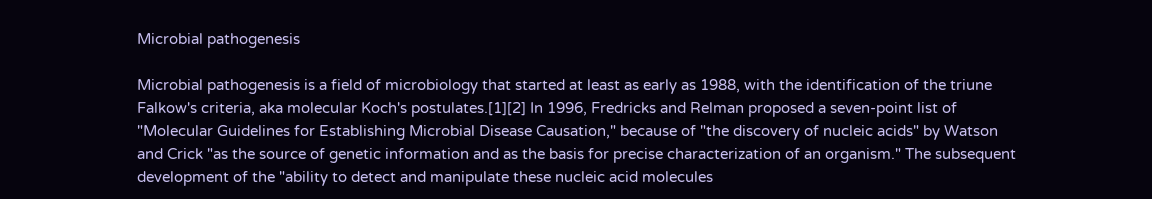Microbial pathogenesis

Microbial pathogenesis is a field of microbiology that started at least as early as 1988, with the identification of the triune Falkow's criteria, aka molecular Koch's postulates.[1][2] In 1996, Fredricks and Relman proposed a seven-point list of "Molecular Guidelines for Establishing Microbial Disease Causation," because of "the discovery of nucleic acids" by Watson and Crick "as the source of genetic information and as the basis for precise characterization of an organism." The subsequent development of the "ability to detect and manipulate these nucleic acid molecules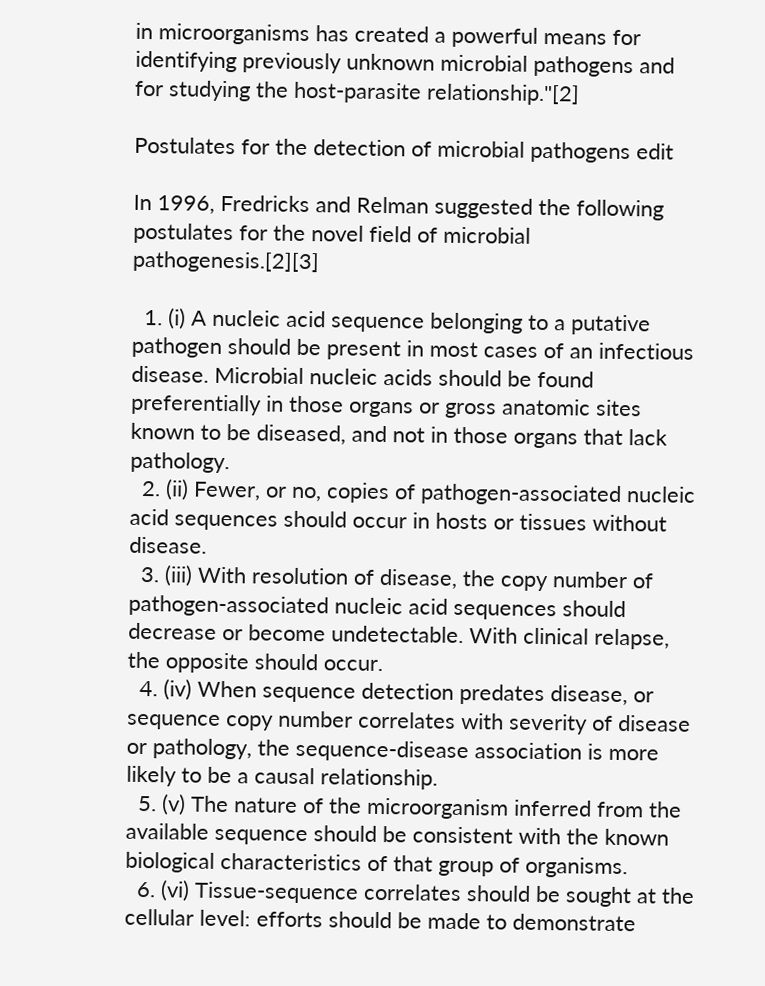in microorganisms has created a powerful means for identifying previously unknown microbial pathogens and for studying the host-parasite relationship."[2]

Postulates for the detection of microbial pathogens edit

In 1996, Fredricks and Relman suggested the following postulates for the novel field of microbial pathogenesis.[2][3]

  1. (i) A nucleic acid sequence belonging to a putative pathogen should be present in most cases of an infectious disease. Microbial nucleic acids should be found preferentially in those organs or gross anatomic sites known to be diseased, and not in those organs that lack pathology.
  2. (ii) Fewer, or no, copies of pathogen-associated nucleic acid sequences should occur in hosts or tissues without disease.
  3. (iii) With resolution of disease, the copy number of pathogen-associated nucleic acid sequences should decrease or become undetectable. With clinical relapse, the opposite should occur.
  4. (iv) When sequence detection predates disease, or sequence copy number correlates with severity of disease or pathology, the sequence-disease association is more likely to be a causal relationship.
  5. (v) The nature of the microorganism inferred from the available sequence should be consistent with the known biological characteristics of that group of organisms.
  6. (vi) Tissue-sequence correlates should be sought at the cellular level: efforts should be made to demonstrate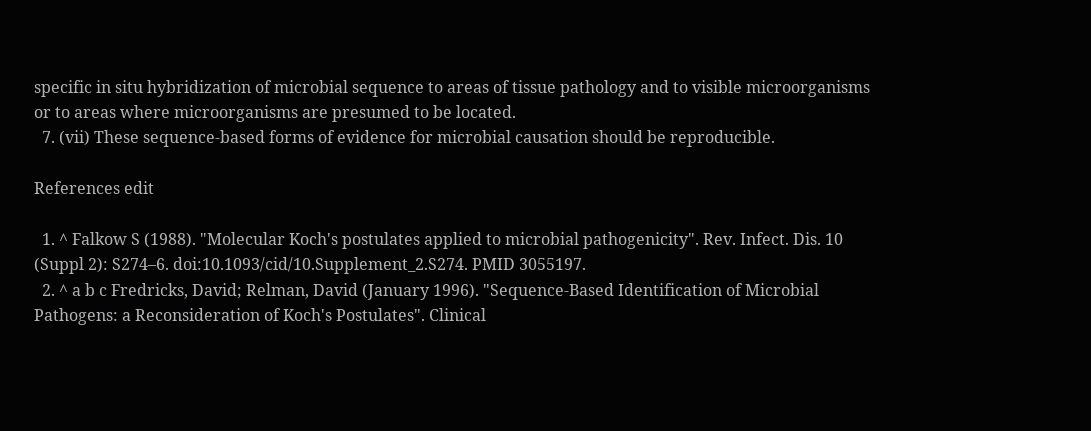specific in situ hybridization of microbial sequence to areas of tissue pathology and to visible microorganisms or to areas where microorganisms are presumed to be located.
  7. (vii) These sequence-based forms of evidence for microbial causation should be reproducible.

References edit

  1. ^ Falkow S (1988). "Molecular Koch's postulates applied to microbial pathogenicity". Rev. Infect. Dis. 10 (Suppl 2): S274–6. doi:10.1093/cid/10.Supplement_2.S274. PMID 3055197.
  2. ^ a b c Fredricks, David; Relman, David (January 1996). "Sequence-Based Identification of Microbial Pathogens: a Reconsideration of Koch's Postulates". Clinical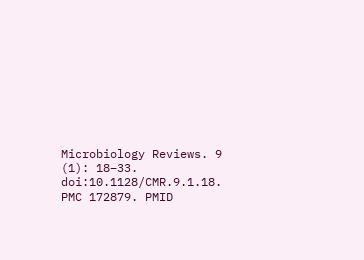Microbiology Reviews. 9 (1): 18–33. doi:10.1128/CMR.9.1.18. PMC 172879. PMID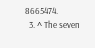8665474.
  3. ^ The seven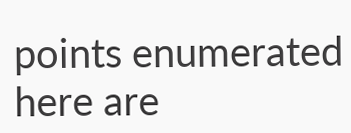points enumerated here are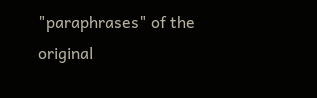"paraphrases" of the original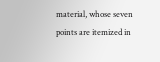material, whose seven points are itemized in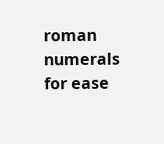roman numerals for ease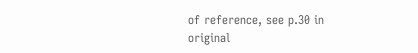of reference, see p.30 in original